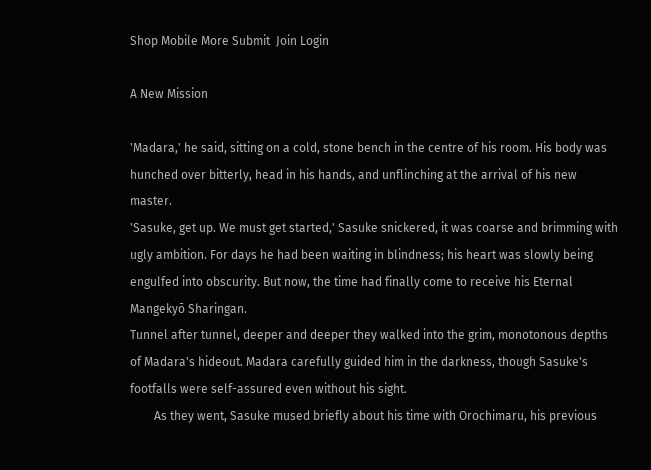Shop Mobile More Submit  Join Login

A New Mission

'Madara,' he said, sitting on a cold, stone bench in the centre of his room. His body was hunched over bitterly, head in his hands, and unflinching at the arrival of his new master.
'Sasuke, get up. We must get started,' Sasuke snickered, it was coarse and brimming with ugly ambition. For days he had been waiting in blindness; his heart was slowly being engulfed into obscurity. But now, the time had finally come to receive his Eternal Mangekyō Sharingan.
Tunnel after tunnel, deeper and deeper they walked into the grim, monotonous depths of Madara's hideout. Madara carefully guided him in the darkness, though Sasuke's footfalls were self-assured even without his sight.
        As they went, Sasuke mused briefly about his time with Orochimaru, his previous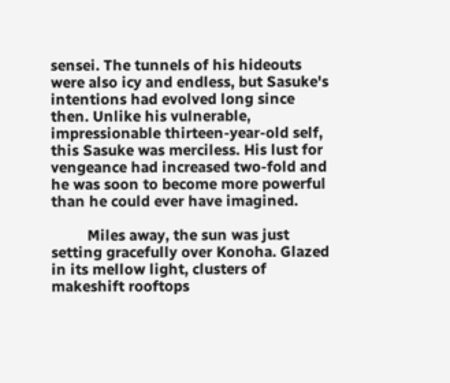sensei. The tunnels of his hideouts were also icy and endless, but Sasuke's intentions had evolved long since then. Unlike his vulnerable, impressionable thirteen-year-old self, this Sasuke was merciless. His lust for vengeance had increased two-fold and he was soon to become more powerful than he could ever have imagined.

         Miles away, the sun was just setting gracefully over Konoha. Glazed in its mellow light, clusters of makeshift rooftops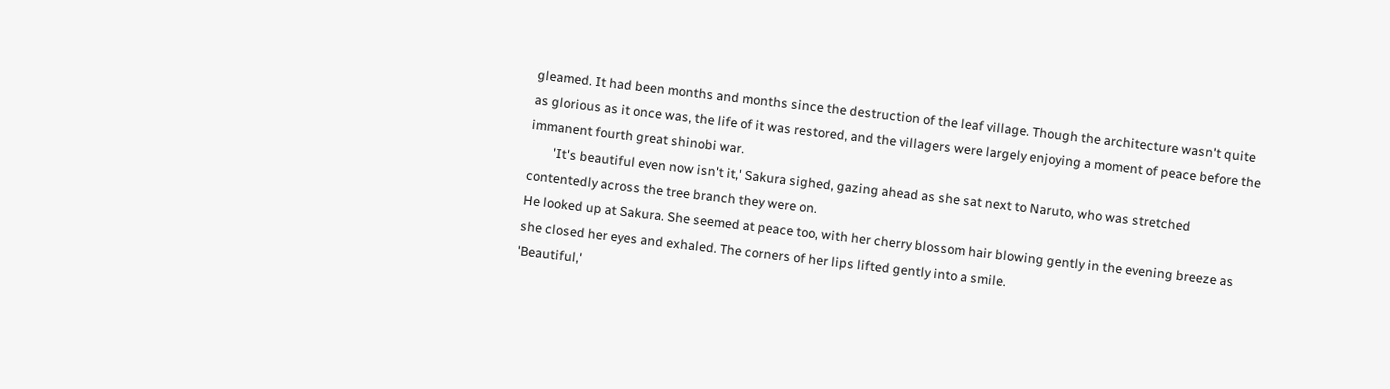gleamed. It had been months and months since the destruction of the leaf village. Though the architecture wasn't quite as glorious as it once was, the life of it was restored, and the villagers were largely enjoying a moment of peace before the immanent fourth great shinobi war.
        'It's beautiful even now isn't it,' Sakura sighed, gazing ahead as she sat next to Naruto, who was stretched contentedly across the tree branch they were on.
He looked up at Sakura. She seemed at peace too, with her cherry blossom hair blowing gently in the evening breeze as she closed her eyes and exhaled. The corners of her lips lifted gently into a smile.
'Beautiful,'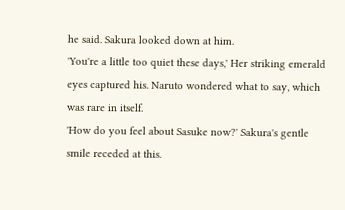he said. Sakura looked down at him.
'You're a little too quiet these days,' Her striking emerald eyes captured his. Naruto wondered what to say, which was rare in itself.
'How do you feel about Sasuke now?' Sakura's gentle smile receded at this.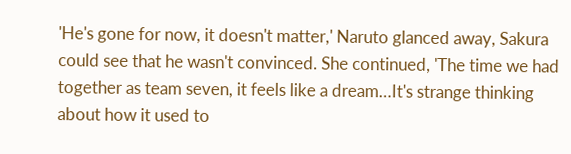'He's gone for now, it doesn't matter,' Naruto glanced away, Sakura could see that he wasn't convinced. She continued, 'The time we had together as team seven, it feels like a dream…It's strange thinking about how it used to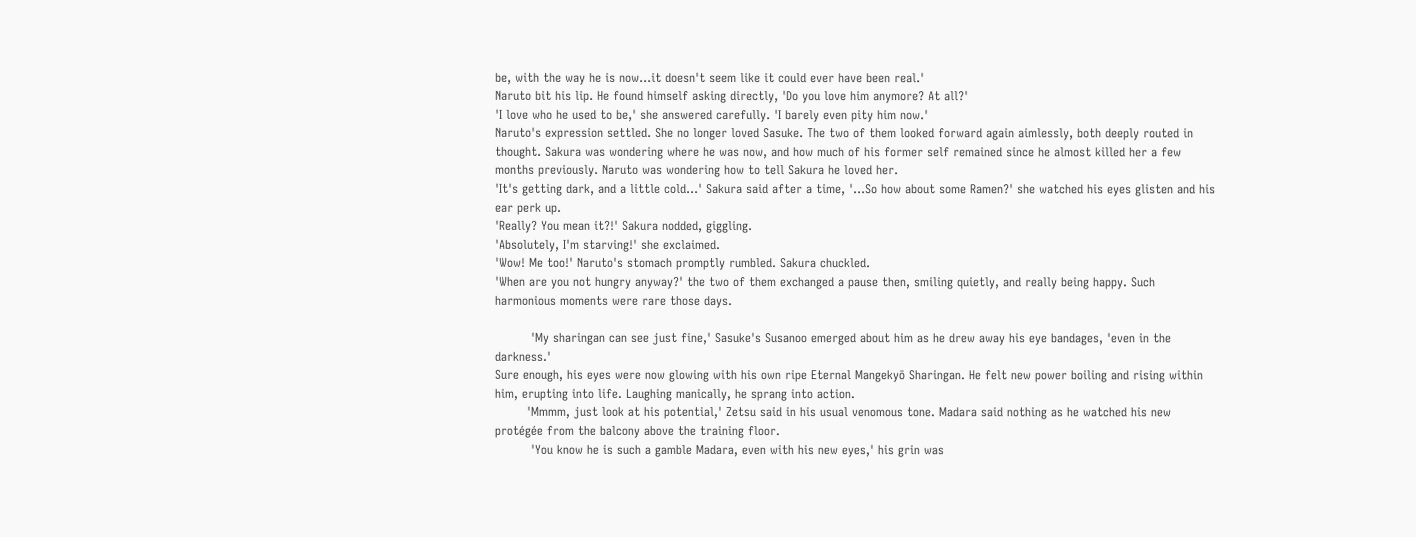be, with the way he is now…it doesn't seem like it could ever have been real.'
Naruto bit his lip. He found himself asking directly, 'Do you love him anymore? At all?'
'I love who he used to be,' she answered carefully. 'I barely even pity him now.'
Naruto's expression settled. She no longer loved Sasuke. The two of them looked forward again aimlessly, both deeply routed in thought. Sakura was wondering where he was now, and how much of his former self remained since he almost killed her a few months previously. Naruto was wondering how to tell Sakura he loved her.
'It's getting dark, and a little cold…' Sakura said after a time, '…So how about some Ramen?' she watched his eyes glisten and his ear perk up.
'Really? You mean it?!' Sakura nodded, giggling.
'Absolutely, I'm starving!' she exclaimed.
'Wow! Me too!' Naruto's stomach promptly rumbled. Sakura chuckled.
'When are you not hungry anyway?' the two of them exchanged a pause then, smiling quietly, and really being happy. Such harmonious moments were rare those days.

         'My sharingan can see just fine,' Sasuke's Susanoo emerged about him as he drew away his eye bandages, 'even in the darkness.'
Sure enough, his eyes were now glowing with his own ripe Eternal Mangekyō Sharingan. He felt new power boiling and rising within him, erupting into life. Laughing manically, he sprang into action.
        'Mmmm, just look at his potential,' Zetsu said in his usual venomous tone. Madara said nothing as he watched his new protégée from the balcony above the training floor.
         'You know he is such a gamble Madara, even with his new eyes,' his grin was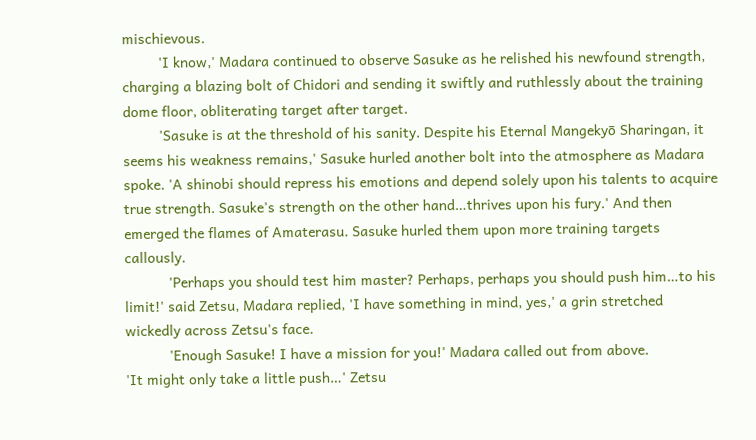mischievous.
         'I know,' Madara continued to observe Sasuke as he relished his newfound strength, charging a blazing bolt of Chidori and sending it swiftly and ruthlessly about the training dome floor, obliterating target after target.
         'Sasuke is at the threshold of his sanity. Despite his Eternal Mangekyō Sharingan, it seems his weakness remains,' Sasuke hurled another bolt into the atmosphere as Madara spoke. 'A shinobi should repress his emotions and depend solely upon his talents to acquire true strength. Sasuke's strength on the other hand…thrives upon his fury.' And then emerged the flames of Amaterasu. Sasuke hurled them upon more training targets callously.
           'Perhaps you should test him master? Perhaps, perhaps you should push him…to his limit!' said Zetsu, Madara replied, 'I have something in mind, yes,' a grin stretched wickedly across Zetsu's face.
           'Enough Sasuke! I have a mission for you!' Madara called out from above.
'It might only take a little push…' Zetsu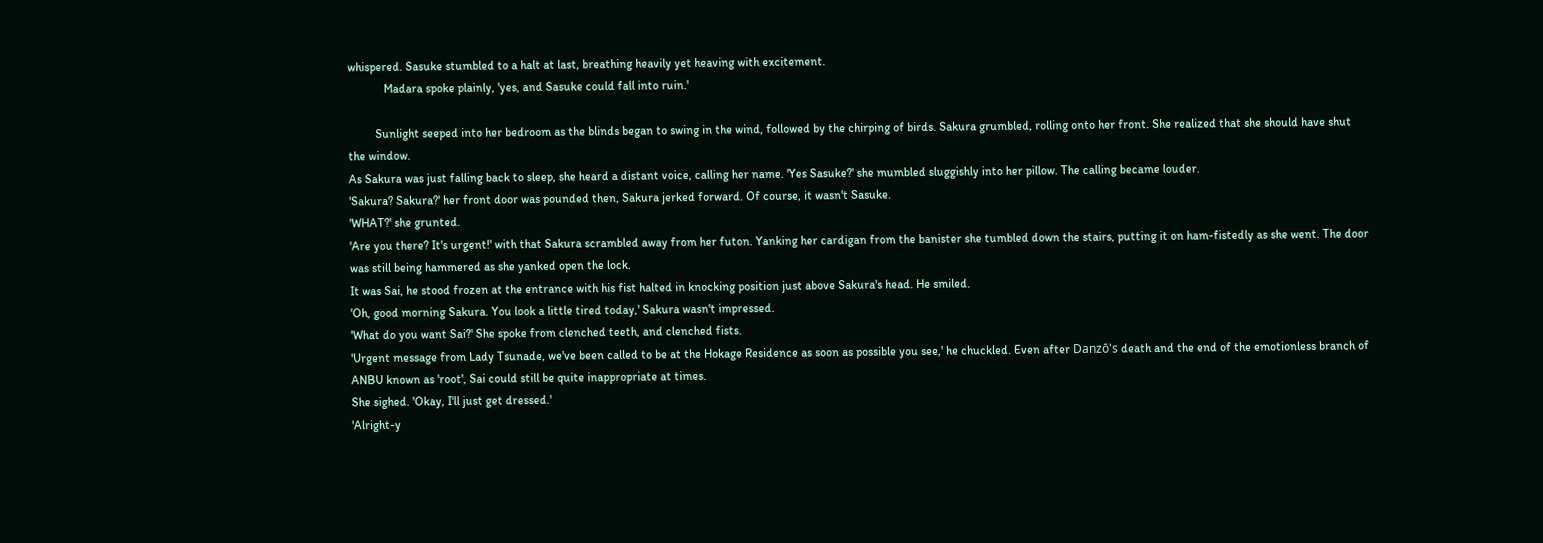whispered. Sasuke stumbled to a halt at last, breathing heavily yet heaving with excitement.
            Madara spoke plainly, 'yes, and Sasuke could fall into ruin.'

         Sunlight seeped into her bedroom as the blinds began to swing in the wind, followed by the chirping of birds. Sakura grumbled, rolling onto her front. She realized that she should have shut the window.
As Sakura was just falling back to sleep, she heard a distant voice, calling her name. 'Yes Sasuke?' she mumbled sluggishly into her pillow. The calling became louder.
'Sakura? Sakura?' her front door was pounded then, Sakura jerked forward. Of course, it wasn't Sasuke.
'WHAT?' she grunted.
'Are you there? It's urgent!' with that Sakura scrambled away from her futon. Yanking her cardigan from the banister she tumbled down the stairs, putting it on ham-fistedly as she went. The door was still being hammered as she yanked open the lock.
It was Sai, he stood frozen at the entrance with his fist halted in knocking position just above Sakura's head. He smiled.
'Oh, good morning Sakura. You look a little tired today,' Sakura wasn't impressed.
'What do you want Sai?' She spoke from clenched teeth, and clenched fists.
'Urgent message from Lady Tsunade, we've been called to be at the Hokage Residence as soon as possible you see,' he chuckled. Even after Danzō's death and the end of the emotionless branch of ANBU known as 'root', Sai could still be quite inappropriate at times.
She sighed. 'Okay, I'll just get dressed.'
'Alright-y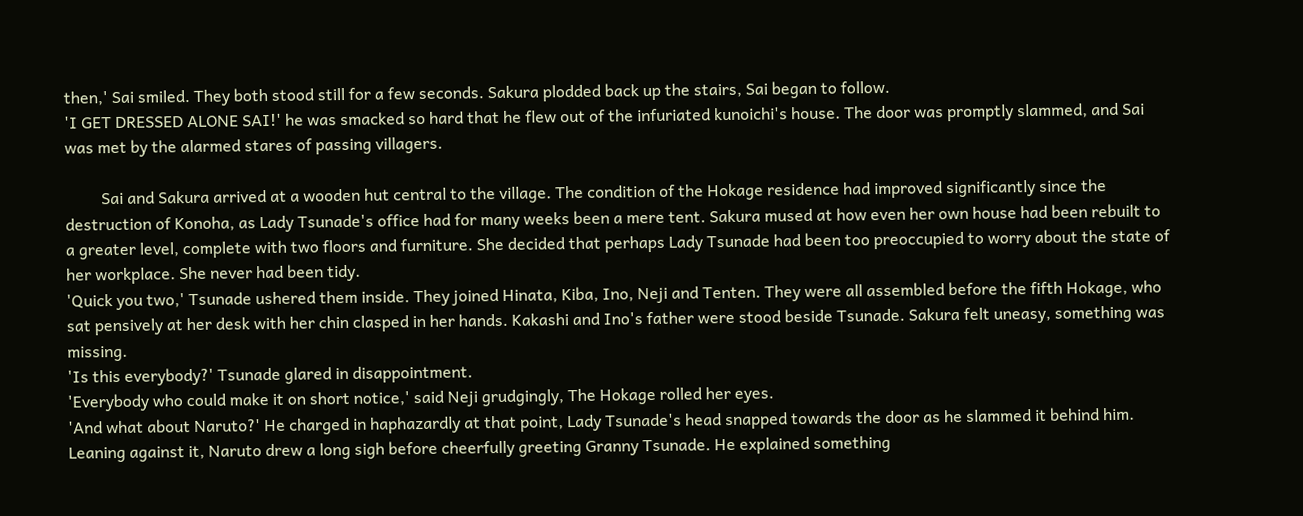then,' Sai smiled. They both stood still for a few seconds. Sakura plodded back up the stairs, Sai began to follow.
'I GET DRESSED ALONE SAI!' he was smacked so hard that he flew out of the infuriated kunoichi's house. The door was promptly slammed, and Sai was met by the alarmed stares of passing villagers.

         Sai and Sakura arrived at a wooden hut central to the village. The condition of the Hokage residence had improved significantly since the destruction of Konoha, as Lady Tsunade's office had for many weeks been a mere tent. Sakura mused at how even her own house had been rebuilt to a greater level, complete with two floors and furniture. She decided that perhaps Lady Tsunade had been too preoccupied to worry about the state of her workplace. She never had been tidy.
'Quick you two,' Tsunade ushered them inside. They joined Hinata, Kiba, Ino, Neji and Tenten. They were all assembled before the fifth Hokage, who sat pensively at her desk with her chin clasped in her hands. Kakashi and Ino's father were stood beside Tsunade. Sakura felt uneasy, something was missing.
'Is this everybody?' Tsunade glared in disappointment.
'Everybody who could make it on short notice,' said Neji grudgingly, The Hokage rolled her eyes.
'And what about Naruto?' He charged in haphazardly at that point, Lady Tsunade's head snapped towards the door as he slammed it behind him. Leaning against it, Naruto drew a long sigh before cheerfully greeting Granny Tsunade. He explained something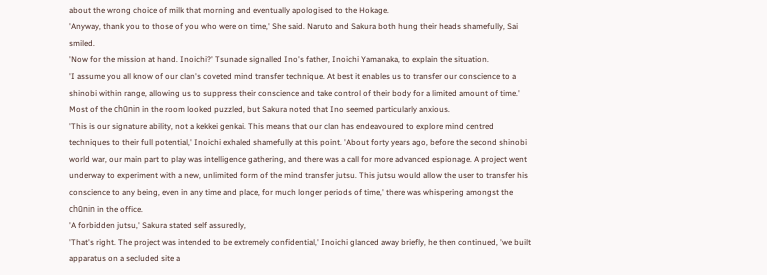about the wrong choice of milk that morning and eventually apologised to the Hokage.
'Anyway, thank you to those of you who were on time,' She said. Naruto and Sakura both hung their heads shamefully, Sai smiled.
'Now for the mission at hand. Inoichi?' Tsunade signalled Ino's father, Inoichi Yamanaka, to explain the situation.
'I assume you all know of our clan's coveted mind transfer technique. At best it enables us to transfer our conscience to a shinobi within range, allowing us to suppress their conscience and take control of their body for a limited amount of time.' Most of the chūnin in the room looked puzzled, but Sakura noted that Ino seemed particularly anxious.
'This is our signature ability, not a kekkei genkai. This means that our clan has endeavoured to explore mind centred techniques to their full potential,' Inoichi exhaled shamefully at this point. 'About forty years ago, before the second shinobi world war, our main part to play was intelligence gathering, and there was a call for more advanced espionage. A project went underway to experiment with a new, unlimited form of the mind transfer jutsu. This jutsu would allow the user to transfer his conscience to any being, even in any time and place, for much longer periods of time,' there was whispering amongst the chūnin in the office.
'A forbidden jutsu,' Sakura stated self assuredly,
'That's right. The project was intended to be extremely confidential,' Inoichi glanced away briefly, he then continued, 'we built apparatus on a secluded site a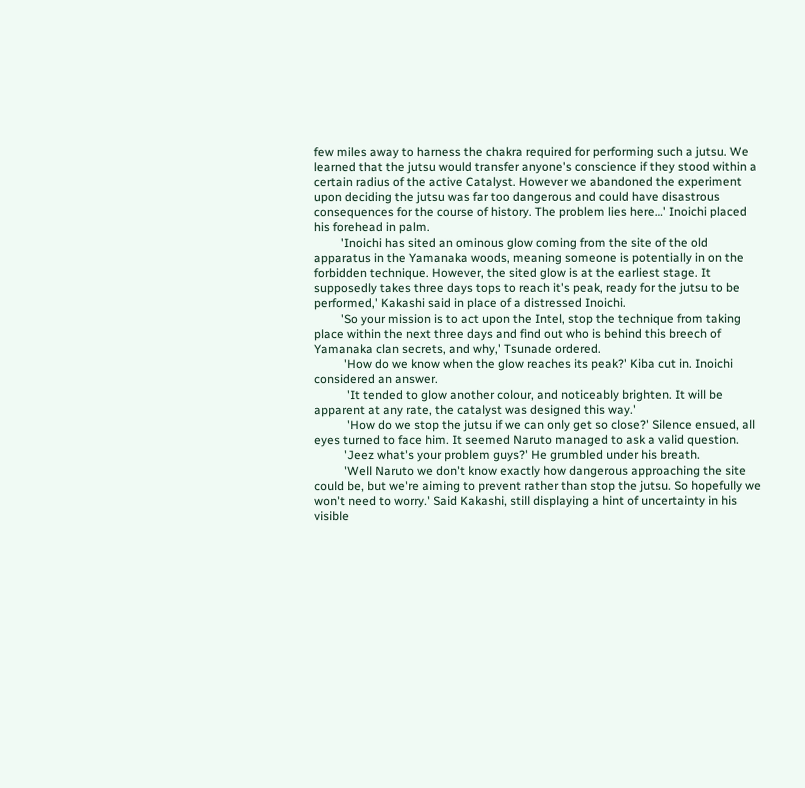few miles away to harness the chakra required for performing such a jutsu. We learned that the jutsu would transfer anyone's conscience if they stood within a certain radius of the active Catalyst. However we abandoned the experiment upon deciding the jutsu was far too dangerous and could have disastrous consequences for the course of history. The problem lies here…' Inoichi placed his forehead in palm.
         'Inoichi has sited an ominous glow coming from the site of the old apparatus in the Yamanaka woods, meaning someone is potentially in on the forbidden technique. However, the sited glow is at the earliest stage. It supposedly takes three days tops to reach it's peak, ready for the jutsu to be performed,' Kakashi said in place of a distressed Inoichi.
         'So your mission is to act upon the Intel, stop the technique from taking place within the next three days and find out who is behind this breech of Yamanaka clan secrets, and why,' Tsunade ordered.
          'How do we know when the glow reaches its peak?' Kiba cut in. Inoichi considered an answer.
           'It tended to glow another colour, and noticeably brighten. It will be apparent at any rate, the catalyst was designed this way.'
           'How do we stop the jutsu if we can only get so close?' Silence ensued, all eyes turned to face him. It seemed Naruto managed to ask a valid question.
          'Jeez what's your problem guys?' He grumbled under his breath.
          'Well Naruto we don't know exactly how dangerous approaching the site could be, but we're aiming to prevent rather than stop the jutsu. So hopefully we won't need to worry.' Said Kakashi, still displaying a hint of uncertainty in his visible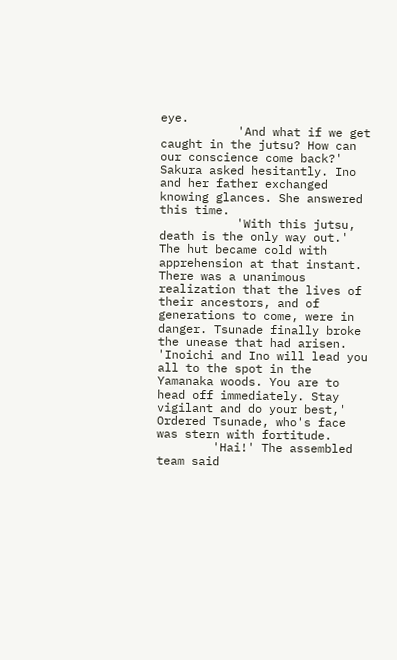eye.
           'And what if we get caught in the jutsu? How can our conscience come back?' Sakura asked hesitantly. Ino and her father exchanged knowing glances. She answered this time.
           'With this jutsu, death is the only way out.'
The hut became cold with apprehension at that instant. There was a unanimous realization that the lives of their ancestors, and of generations to come, were in danger. Tsunade finally broke the unease that had arisen.
'Inoichi and Ino will lead you all to the spot in the Yamanaka woods. You are to head off immediately. Stay vigilant and do your best,' Ordered Tsunade, who's face was stern with fortitude.
        'Hai!' The assembled team said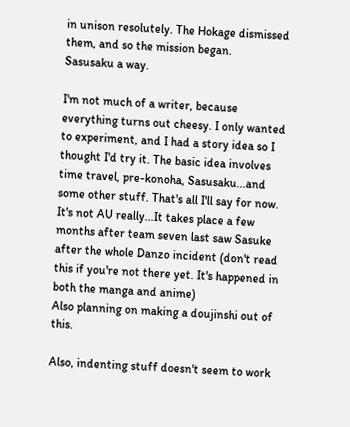in unison resolutely. The Hokage dismissed them, and so the mission began.
Sasusaku a way.

I'm not much of a writer, because everything turns out cheesy. I only wanted to experiment, and I had a story idea so I thought I'd try it. The basic idea involves time travel, pre-konoha, Sasusaku...and some other stuff. That's all I'll say for now. It's not AU really...It takes place a few months after team seven last saw Sasuke after the whole Danzo incident (don't read this if you're not there yet. It's happened in both the manga and anime)
Also planning on making a doujinshi out of this.

Also, indenting stuff doesn't seem to work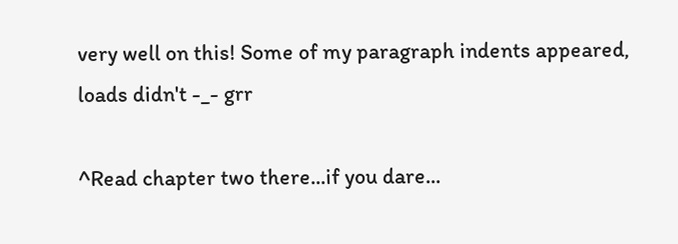very well on this! Some of my paragraph indents appeared, loads didn't -_- grr

^Read chapter two there...if you dare...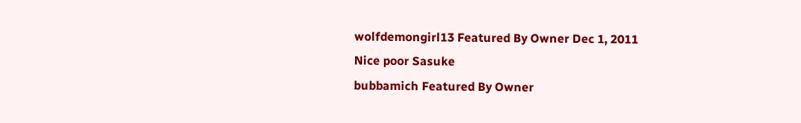wolfdemongirl13 Featured By Owner Dec 1, 2011
Nice poor Sasuke
bubbamich Featured By Owner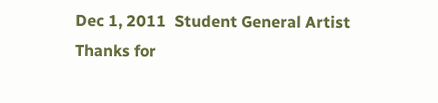Dec 1, 2011  Student General Artist
Thanks for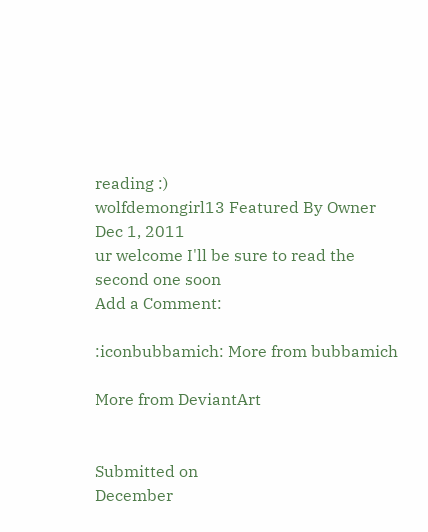reading :)
wolfdemongirl13 Featured By Owner Dec 1, 2011
ur welcome I'll be sure to read the second one soon
Add a Comment:

:iconbubbamich: More from bubbamich

More from DeviantArt


Submitted on
December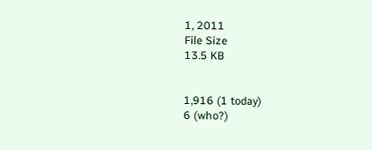1, 2011
File Size
13.5 KB


1,916 (1 today)
6 (who?)